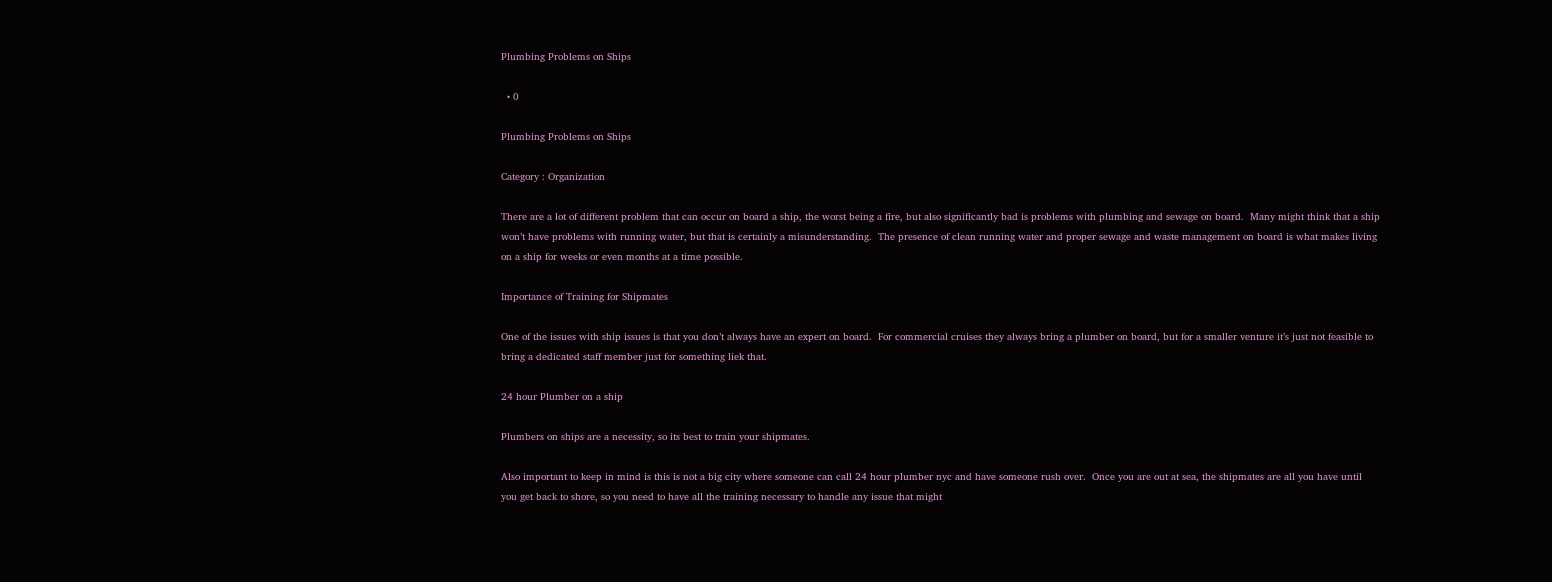Plumbing Problems on Ships

  • 0

Plumbing Problems on Ships

Category : Organization

There are a lot of different problem that can occur on board a ship, the worst being a fire, but also significantly bad is problems with plumbing and sewage on board.  Many might think that a ship won’t have problems with running water, but that is certainly a misunderstanding.  The presence of clean running water and proper sewage and waste management on board is what makes living on a ship for weeks or even months at a time possible.

Importance of Training for Shipmates

One of the issues with ship issues is that you don’t always have an expert on board.  For commercial cruises they always bring a plumber on board, but for a smaller venture it’s just not feasible to bring a dedicated staff member just for something liek that.

24 hour Plumber on a ship

Plumbers on ships are a necessity, so its best to train your shipmates.

Also important to keep in mind is this is not a big city where someone can call 24 hour plumber nyc and have someone rush over.  Once you are out at sea, the shipmates are all you have until you get back to shore, so you need to have all the training necessary to handle any issue that might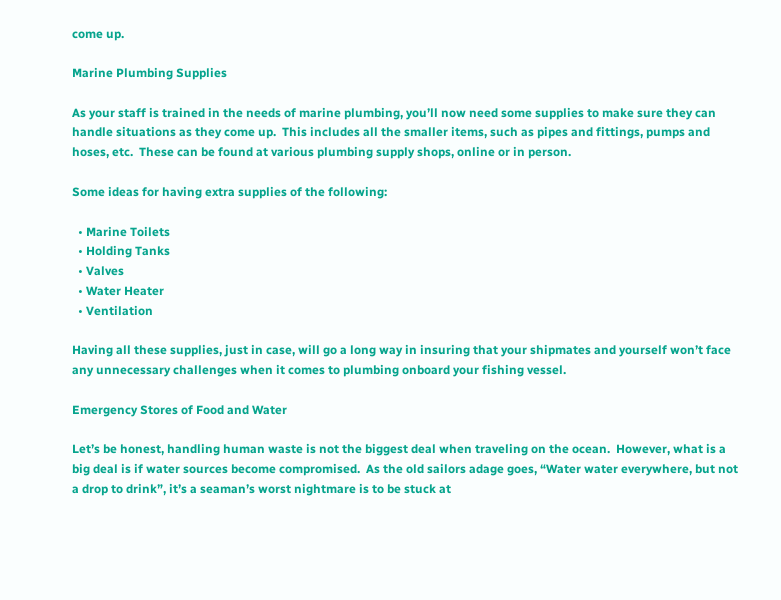come up.

Marine Plumbing Supplies

As your staff is trained in the needs of marine plumbing, you’ll now need some supplies to make sure they can handle situations as they come up.  This includes all the smaller items, such as pipes and fittings, pumps and hoses, etc.  These can be found at various plumbing supply shops, online or in person.

Some ideas for having extra supplies of the following:

  • Marine Toilets
  • Holding Tanks
  • Valves
  • Water Heater
  • Ventilation

Having all these supplies, just in case, will go a long way in insuring that your shipmates and yourself won’t face any unnecessary challenges when it comes to plumbing onboard your fishing vessel.

Emergency Stores of Food and Water

Let’s be honest, handling human waste is not the biggest deal when traveling on the ocean.  However, what is a big deal is if water sources become compromised.  As the old sailors adage goes, “Water water everywhere, but not a drop to drink”, it’s a seaman’s worst nightmare is to be stuck at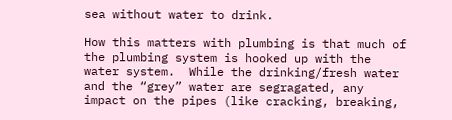sea without water to drink.

How this matters with plumbing is that much of the plumbing system is hooked up with the water system.  While the drinking/fresh water and the “grey” water are segragated, any impact on the pipes (like cracking, breaking,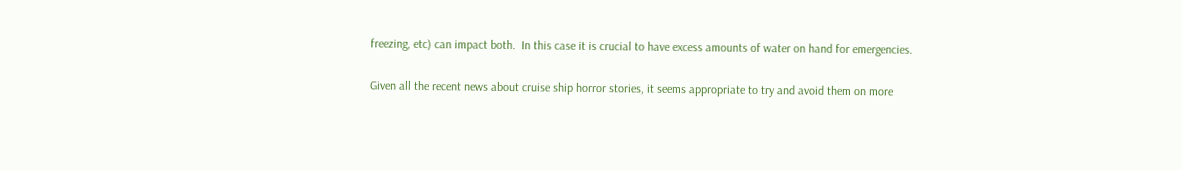freezing, etc) can impact both.  In this case it is crucial to have excess amounts of water on hand for emergencies.

Given all the recent news about cruise ship horror stories, it seems appropriate to try and avoid them on more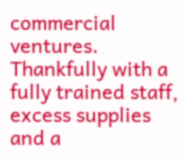commercial ventures. Thankfully with a fully trained staff, excess supplies and a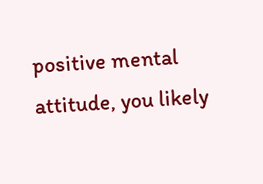positive mental attitude, you likely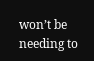won’t be needing to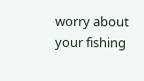worry about your fishing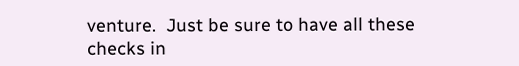venture.  Just be sure to have all these checks in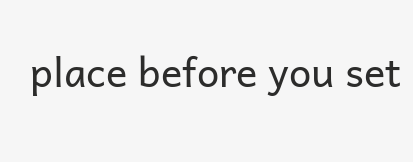place before you set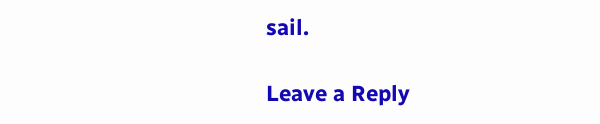sail.

Leave a Reply